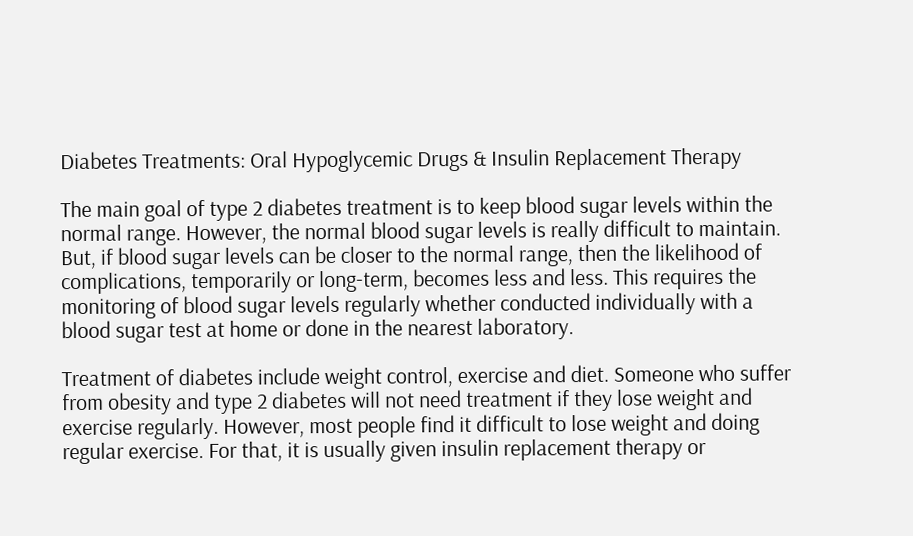Diabetes Treatments: Oral Hypoglycemic Drugs & Insulin Replacement Therapy

The main goal of type 2 diabetes treatment is to keep blood sugar levels within the normal range. However, the normal blood sugar levels is really difficult to maintain. But, if blood sugar levels can be closer to the normal range, then the likelihood of complications, temporarily or long-term, becomes less and less. This requires the monitoring of blood sugar levels regularly whether conducted individually with a blood sugar test at home or done in the nearest laboratory.

Treatment of diabetes include weight control, exercise and diet. Someone who suffer from obesity and type 2 diabetes will not need treatment if they lose weight and exercise regularly. However, most people find it difficult to lose weight and doing regular exercise. For that, it is usually given insulin replacement therapy or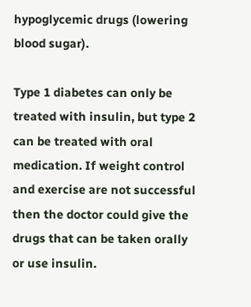hypoglycemic drugs (lowering blood sugar).

Type 1 diabetes can only be treated with insulin, but type 2 can be treated with oral medication. If weight control and exercise are not successful then the doctor could give the drugs that can be taken orally or use insulin.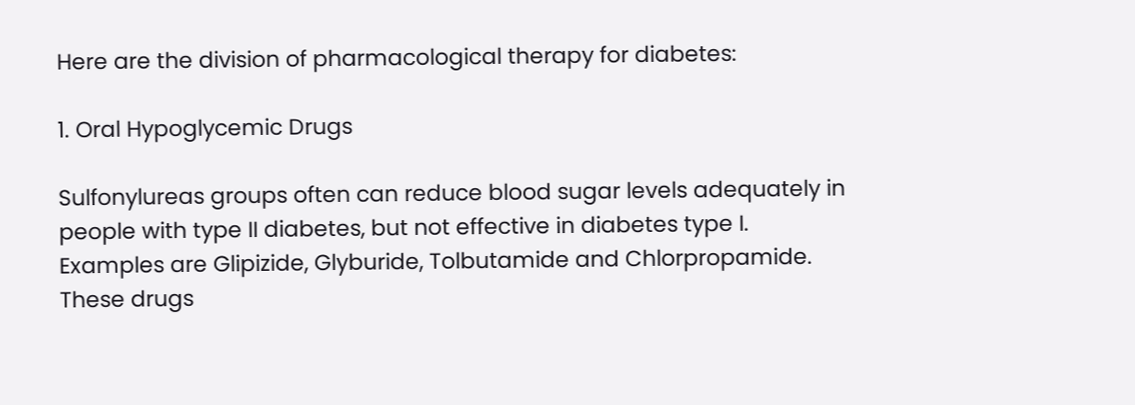Here are the division of pharmacological therapy for diabetes:

1. Oral Hypoglycemic Drugs

Sulfonylureas groups often can reduce blood sugar levels adequately in people with type II diabetes, but not effective in diabetes type I. Examples are Glipizide, Glyburide, Tolbutamide and Chlorpropamide. These drugs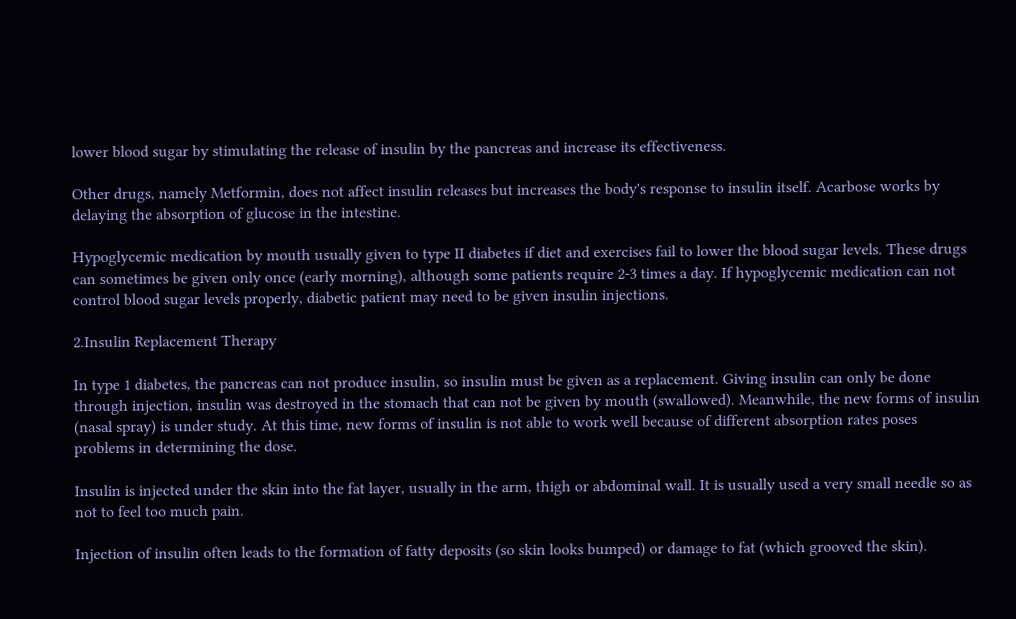lower blood sugar by stimulating the release of insulin by the pancreas and increase its effectiveness.

Other drugs, namely Metformin, does not affect insulin releases but increases the body's response to insulin itself. Acarbose works by delaying the absorption of glucose in the intestine.

Hypoglycemic medication by mouth usually given to type II diabetes if diet and exercises fail to lower the blood sugar levels. These drugs can sometimes be given only once (early morning), although some patients require 2-3 times a day. If hypoglycemic medication can not control blood sugar levels properly, diabetic patient may need to be given insulin injections.

2.Insulin Replacement Therapy

In type 1 diabetes, the pancreas can not produce insulin, so insulin must be given as a replacement. Giving insulin can only be done through injection, insulin was destroyed in the stomach that can not be given by mouth (swallowed). Meanwhile, the new forms of insulin (nasal spray) is under study. At this time, new forms of insulin is not able to work well because of different absorption rates poses problems in determining the dose.

Insulin is injected under the skin into the fat layer, usually in the arm, thigh or abdominal wall. It is usually used a very small needle so as not to feel too much pain.

Injection of insulin often leads to the formation of fatty deposits (so skin looks bumped) or damage to fat (which grooved the skin).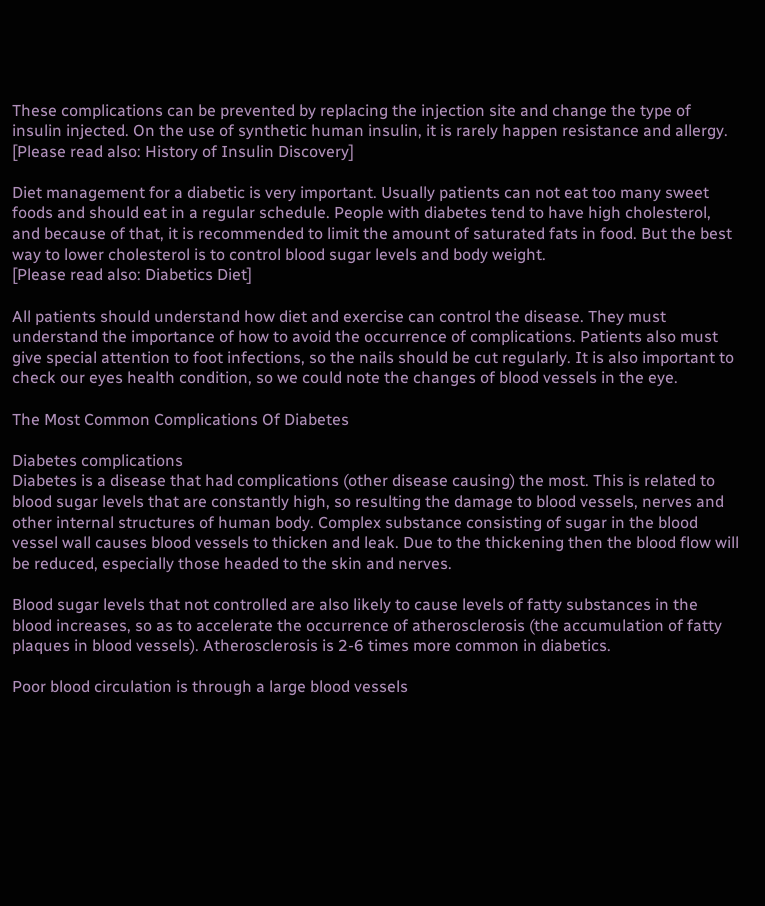These complications can be prevented by replacing the injection site and change the type of insulin injected. On the use of synthetic human insulin, it is rarely happen resistance and allergy.
[Please read also: History of Insulin Discovery]

Diet management for a diabetic is very important. Usually patients can not eat too many sweet foods and should eat in a regular schedule. People with diabetes tend to have high cholesterol, and because of that, it is recommended to limit the amount of saturated fats in food. But the best way to lower cholesterol is to control blood sugar levels and body weight.
[Please read also: Diabetics Diet]

All patients should understand how diet and exercise can control the disease. They must understand the importance of how to avoid the occurrence of complications. Patients also must give special attention to foot infections, so the nails should be cut regularly. It is also important to check our eyes health condition, so we could note the changes of blood vessels in the eye.

The Most Common Complications Of Diabetes

Diabetes complications
Diabetes is a disease that had complications (other disease causing) the most. This is related to blood sugar levels that are constantly high, so resulting the damage to blood vessels, nerves and other internal structures of human body. Complex substance consisting of sugar in the blood vessel wall causes blood vessels to thicken and leak. Due to the thickening then the blood flow will be reduced, especially those headed to the skin and nerves.

Blood sugar levels that not controlled are also likely to cause levels of fatty substances in the blood increases, so as to accelerate the occurrence of atherosclerosis (the accumulation of fatty plaques in blood vessels). Atherosclerosis is 2-6 times more common in diabetics.

Poor blood circulation is through a large blood vessels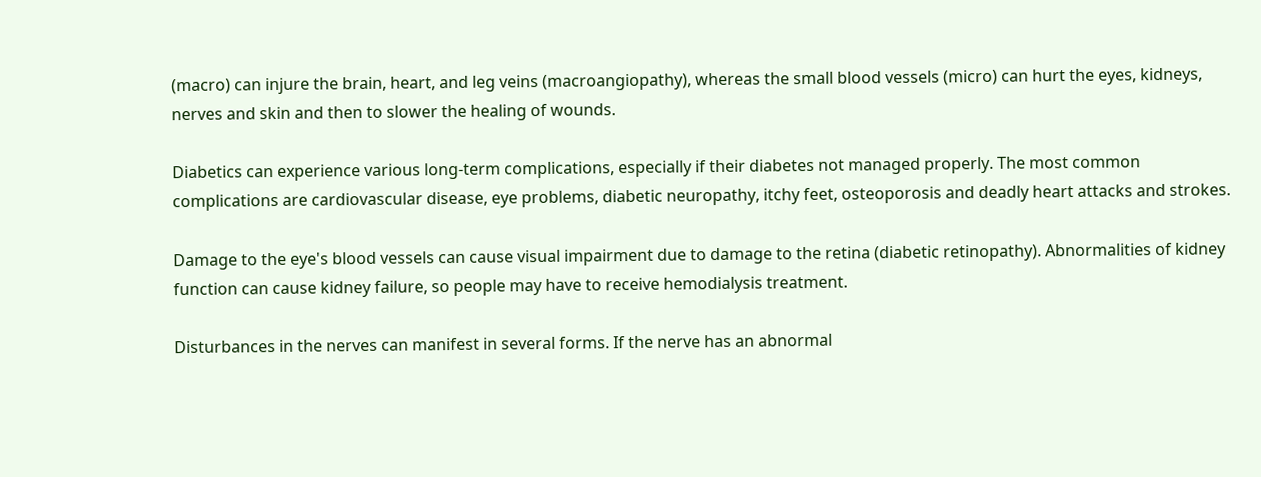(macro) can injure the brain, heart, and leg veins (macroangiopathy), whereas the small blood vessels (micro) can hurt the eyes, kidneys, nerves and skin and then to slower the healing of wounds.

Diabetics can experience various long-term complications, especially if their diabetes not managed properly. The most common complications are cardiovascular disease, eye problems, diabetic neuropathy, itchy feet, osteoporosis and deadly heart attacks and strokes.

Damage to the eye's blood vessels can cause visual impairment due to damage to the retina (diabetic retinopathy). Abnormalities of kidney function can cause kidney failure, so people may have to receive hemodialysis treatment.

Disturbances in the nerves can manifest in several forms. If the nerve has an abnormal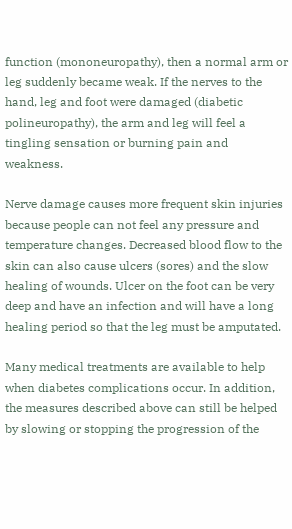function (mononeuropathy), then a normal arm or leg suddenly became weak. If the nerves to the hand, leg and foot were damaged (diabetic polineuropathy), the arm and leg will feel a tingling sensation or burning pain and weakness.

Nerve damage causes more frequent skin injuries because people can not feel any pressure and temperature changes. Decreased blood flow to the skin can also cause ulcers (sores) and the slow healing of wounds. Ulcer on the foot can be very deep and have an infection and will have a long healing period so that the leg must be amputated.

Many medical treatments are available to help when diabetes complications occur. In addition, the measures described above can still be helped by slowing or stopping the progression of the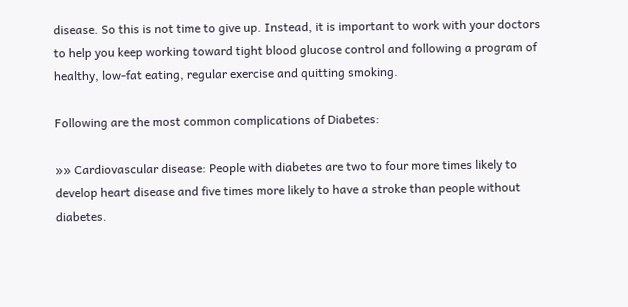disease. So this is not time to give up. Instead, it is important to work with your doctors to help you keep working toward tight blood glucose control and following a program of healthy, low-fat eating, regular exercise and quitting smoking.

Following are the most common complications of Diabetes:

»» Cardiovascular disease: People with diabetes are two to four more times likely to develop heart disease and five times more likely to have a stroke than people without diabetes.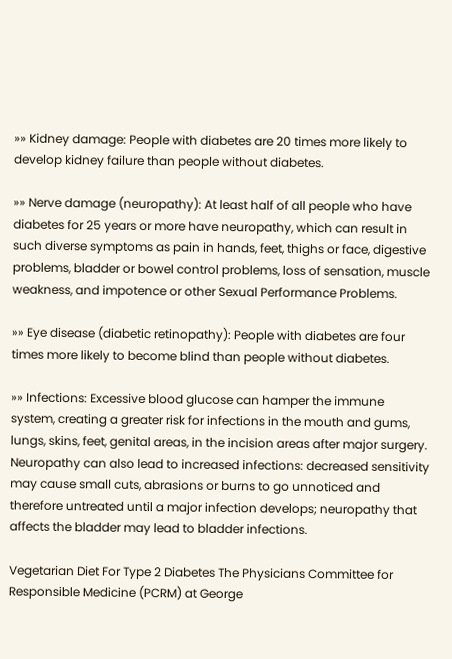»» Kidney damage: People with diabetes are 20 times more likely to develop kidney failure than people without diabetes.

»» Nerve damage (neuropathy): At least half of all people who have diabetes for 25 years or more have neuropathy, which can result in such diverse symptoms as pain in hands, feet, thighs or face, digestive problems, bladder or bowel control problems, loss of sensation, muscle weakness, and impotence or other Sexual Performance Problems.

»» Eye disease (diabetic retinopathy): People with diabetes are four times more likely to become blind than people without diabetes.

»» Infections: Excessive blood glucose can hamper the immune system, creating a greater risk for infections in the mouth and gums, lungs, skins, feet, genital areas, in the incision areas after major surgery. Neuropathy can also lead to increased infections: decreased sensitivity may cause small cuts, abrasions or burns to go unnoticed and therefore untreated until a major infection develops; neuropathy that affects the bladder may lead to bladder infections.

Vegetarian Diet For Type 2 Diabetes The Physicians Committee for Responsible Medicine (PCRM) at George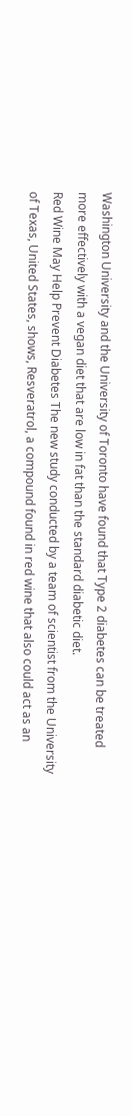Washington University and the University of Toronto have found that Type 2 diabetes can be treated more effectively with a vegan diet that are low in fat than the standard diabetic diet.
Red Wine May Help Prevent Diabetes The new study conducted by a team of scientist from the University of Texas, United States, shows, Resveratrol, a compound found in red wine that also could act as an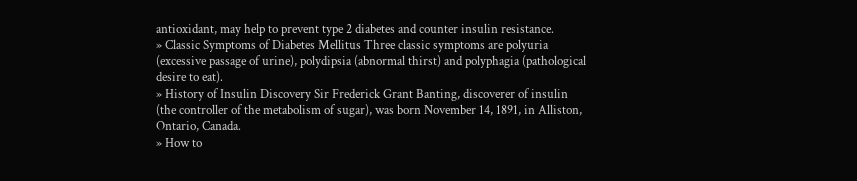antioxidant, may help to prevent type 2 diabetes and counter insulin resistance.
» Classic Symptoms of Diabetes Mellitus Three classic symptoms are polyuria (excessive passage of urine), polydipsia (abnormal thirst) and polyphagia (pathological desire to eat).
» History of Insulin Discovery Sir Frederick Grant Banting, discoverer of insulin (the controller of the metabolism of sugar), was born November 14, 1891, in Alliston, Ontario, Canada.
» How to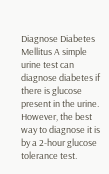Diagnose Diabetes Mellitus A simple urine test can diagnose diabetes if there is glucose present in the urine. However, the best way to diagnose it is by a 2-hour glucose tolerance test.